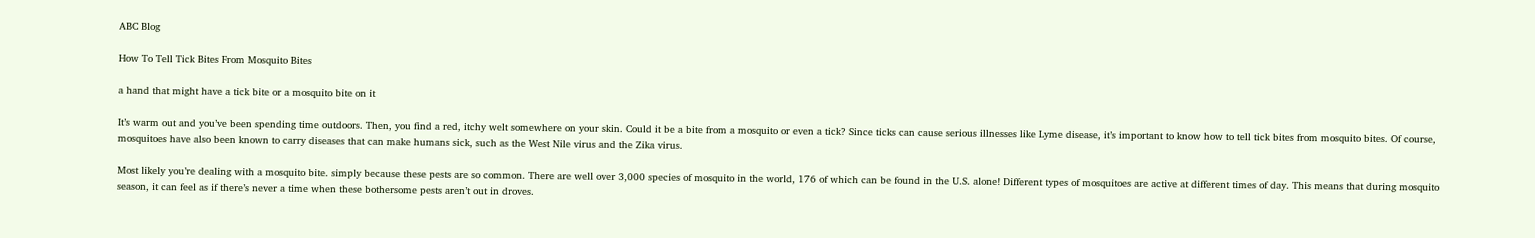ABC Blog

How To Tell Tick Bites From Mosquito Bites

a hand that might have a tick bite or a mosquito bite on it

It’s warm out and you’ve been spending time outdoors. Then, you find a red, itchy welt somewhere on your skin. Could it be a bite from a mosquito or even a tick? Since ticks can cause serious illnesses like Lyme disease, it’s important to know how to tell tick bites from mosquito bites. Of course, mosquitoes have also been known to carry diseases that can make humans sick, such as the West Nile virus and the Zika virus.

Most likely you’re dealing with a mosquito bite. simply because these pests are so common. There are well over 3,000 species of mosquito in the world, 176 of which can be found in the U.S. alone! Different types of mosquitoes are active at different times of day. This means that during mosquito season, it can feel as if there’s never a time when these bothersome pests aren’t out in droves.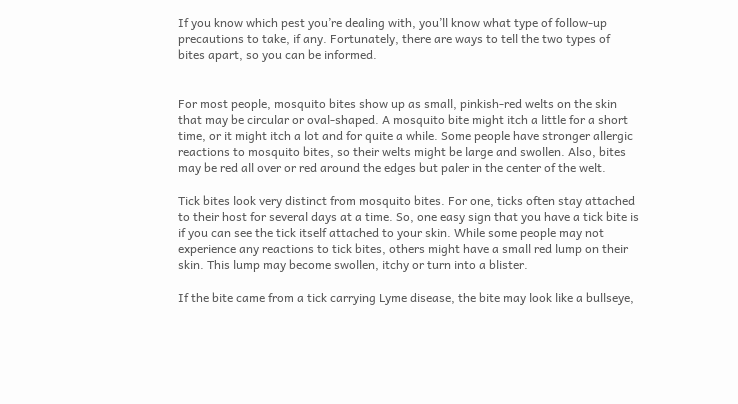If you know which pest you’re dealing with, you’ll know what type of follow-up precautions to take, if any. Fortunately, there are ways to tell the two types of bites apart, so you can be informed.


For most people, mosquito bites show up as small, pinkish-red welts on the skin that may be circular or oval-shaped. A mosquito bite might itch a little for a short time, or it might itch a lot and for quite a while. Some people have stronger allergic reactions to mosquito bites, so their welts might be large and swollen. Also, bites may be red all over or red around the edges but paler in the center of the welt.

Tick bites look very distinct from mosquito bites. For one, ticks often stay attached to their host for several days at a time. So, one easy sign that you have a tick bite is if you can see the tick itself attached to your skin. While some people may not experience any reactions to tick bites, others might have a small red lump on their skin. This lump may become swollen, itchy or turn into a blister.

If the bite came from a tick carrying Lyme disease, the bite may look like a bullseye,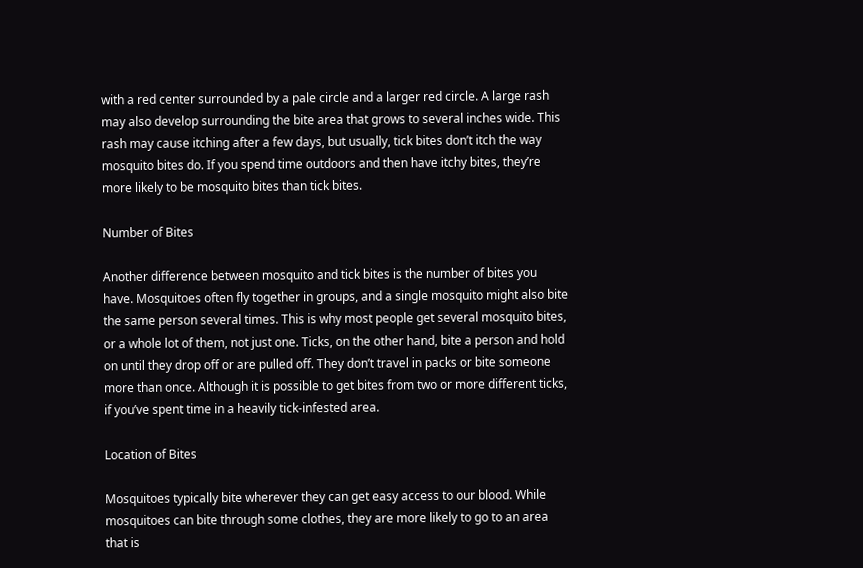with a red center surrounded by a pale circle and a larger red circle. A large rash may also develop surrounding the bite area that grows to several inches wide. This rash may cause itching after a few days, but usually, tick bites don’t itch the way mosquito bites do. If you spend time outdoors and then have itchy bites, they’re more likely to be mosquito bites than tick bites.

Number of Bites

Another difference between mosquito and tick bites is the number of bites you have. Mosquitoes often fly together in groups, and a single mosquito might also bite the same person several times. This is why most people get several mosquito bites, or a whole lot of them, not just one. Ticks, on the other hand, bite a person and hold on until they drop off or are pulled off. They don’t travel in packs or bite someone more than once. Although it is possible to get bites from two or more different ticks, if you’ve spent time in a heavily tick-infested area.

Location of Bites

Mosquitoes typically bite wherever they can get easy access to our blood. While mosquitoes can bite through some clothes, they are more likely to go to an area that is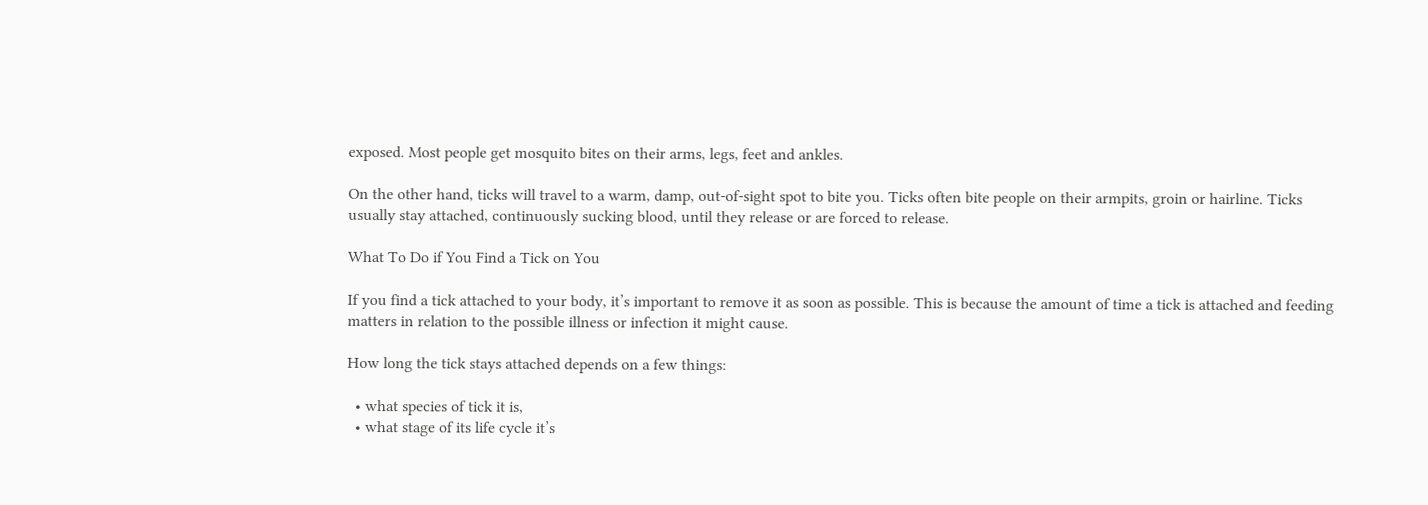exposed. Most people get mosquito bites on their arms, legs, feet and ankles.

On the other hand, ticks will travel to a warm, damp, out-of-sight spot to bite you. Ticks often bite people on their armpits, groin or hairline. Ticks usually stay attached, continuously sucking blood, until they release or are forced to release.

What To Do if You Find a Tick on You

If you find a tick attached to your body, it’s important to remove it as soon as possible. This is because the amount of time a tick is attached and feeding matters in relation to the possible illness or infection it might cause.

How long the tick stays attached depends on a few things:

  • what species of tick it is,
  • what stage of its life cycle it’s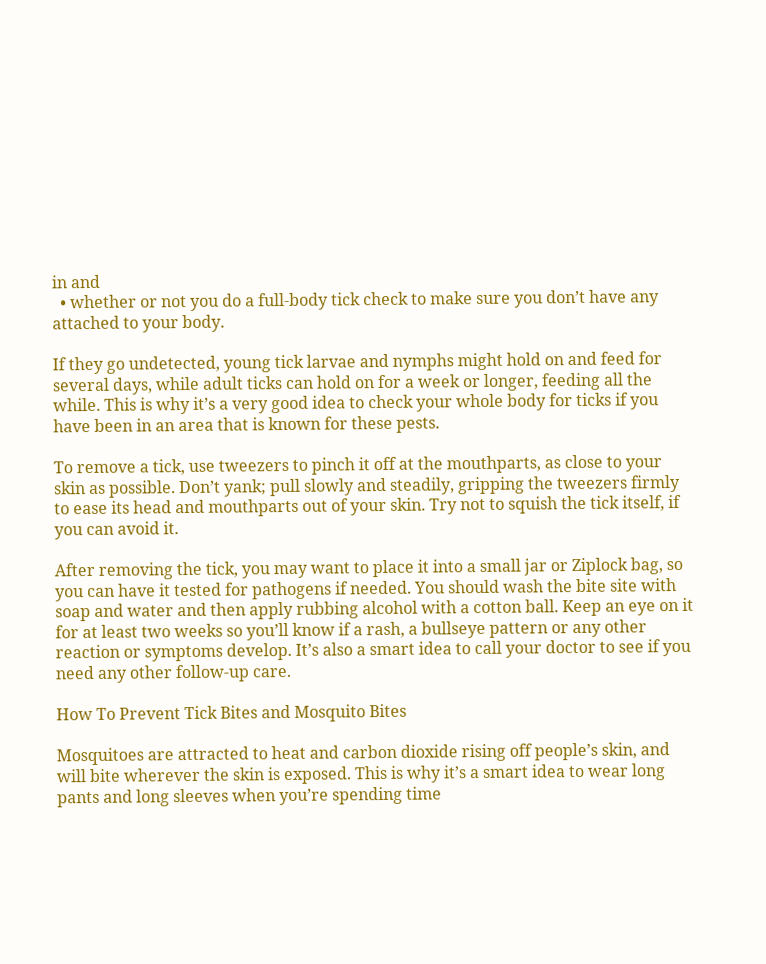in and
  • whether or not you do a full-body tick check to make sure you don’t have any attached to your body.

If they go undetected, young tick larvae and nymphs might hold on and feed for several days, while adult ticks can hold on for a week or longer, feeding all the while. This is why it’s a very good idea to check your whole body for ticks if you have been in an area that is known for these pests.

To remove a tick, use tweezers to pinch it off at the mouthparts, as close to your skin as possible. Don’t yank; pull slowly and steadily, gripping the tweezers firmly to ease its head and mouthparts out of your skin. Try not to squish the tick itself, if you can avoid it.

After removing the tick, you may want to place it into a small jar or Ziplock bag, so you can have it tested for pathogens if needed. You should wash the bite site with soap and water and then apply rubbing alcohol with a cotton ball. Keep an eye on it for at least two weeks so you’ll know if a rash, a bullseye pattern or any other reaction or symptoms develop. It’s also a smart idea to call your doctor to see if you need any other follow-up care.

How To Prevent Tick Bites and Mosquito Bites

Mosquitoes are attracted to heat and carbon dioxide rising off people’s skin, and will bite wherever the skin is exposed. This is why it’s a smart idea to wear long pants and long sleeves when you’re spending time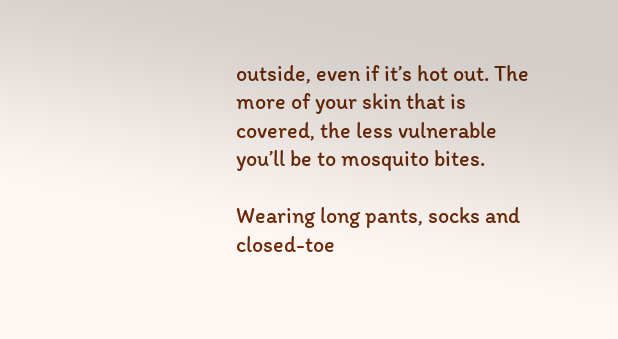outside, even if it’s hot out. The more of your skin that is covered, the less vulnerable you’ll be to mosquito bites.

Wearing long pants, socks and closed-toe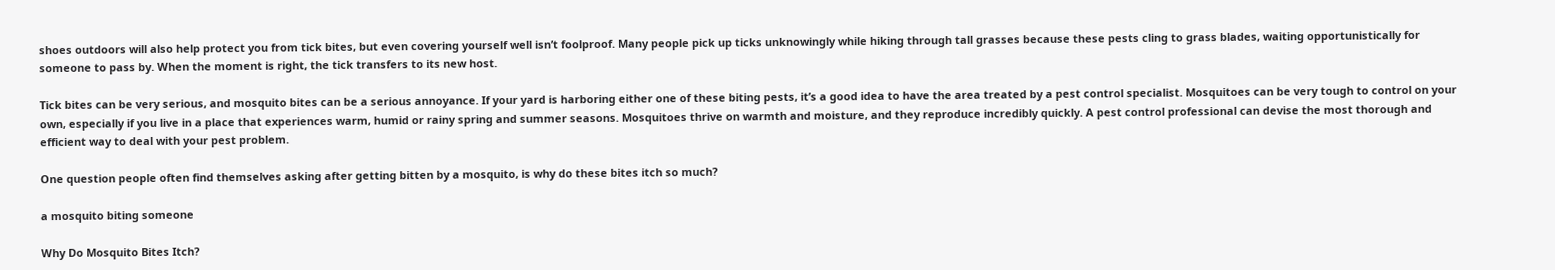shoes outdoors will also help protect you from tick bites, but even covering yourself well isn’t foolproof. Many people pick up ticks unknowingly while hiking through tall grasses because these pests cling to grass blades, waiting opportunistically for someone to pass by. When the moment is right, the tick transfers to its new host.

Tick bites can be very serious, and mosquito bites can be a serious annoyance. If your yard is harboring either one of these biting pests, it’s a good idea to have the area treated by a pest control specialist. Mosquitoes can be very tough to control on your own, especially if you live in a place that experiences warm, humid or rainy spring and summer seasons. Mosquitoes thrive on warmth and moisture, and they reproduce incredibly quickly. A pest control professional can devise the most thorough and efficient way to deal with your pest problem.

One question people often find themselves asking after getting bitten by a mosquito, is why do these bites itch so much?

a mosquito biting someone

Why Do Mosquito Bites Itch?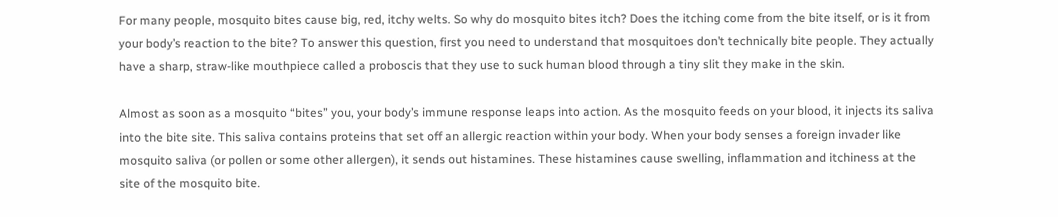For many people, mosquito bites cause big, red, itchy welts. So why do mosquito bites itch? Does the itching come from the bite itself, or is it from your body’s reaction to the bite? To answer this question, first you need to understand that mosquitoes don’t technically bite people. They actually have a sharp, straw-like mouthpiece called a proboscis that they use to suck human blood through a tiny slit they make in the skin.

Almost as soon as a mosquito “bites” you, your body’s immune response leaps into action. As the mosquito feeds on your blood, it injects its saliva into the bite site. This saliva contains proteins that set off an allergic reaction within your body. When your body senses a foreign invader like mosquito saliva (or pollen or some other allergen), it sends out histamines. These histamines cause swelling, inflammation and itchiness at the site of the mosquito bite.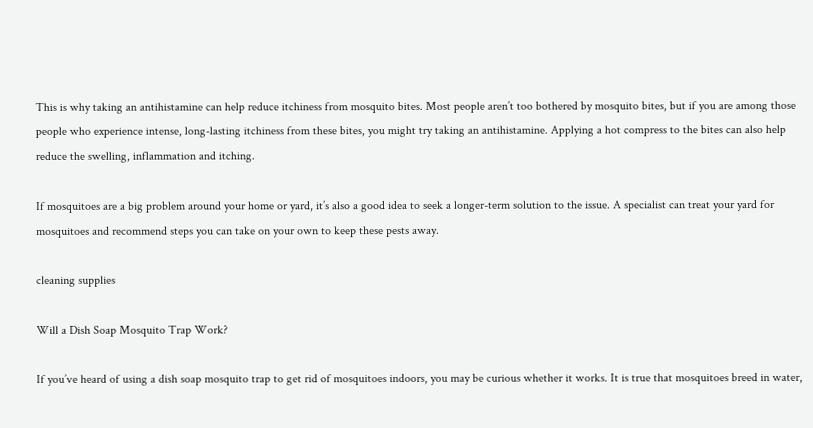This is why taking an antihistamine can help reduce itchiness from mosquito bites. Most people aren’t too bothered by mosquito bites, but if you are among those people who experience intense, long-lasting itchiness from these bites, you might try taking an antihistamine. Applying a hot compress to the bites can also help reduce the swelling, inflammation and itching.

If mosquitoes are a big problem around your home or yard, it’s also a good idea to seek a longer-term solution to the issue. A specialist can treat your yard for mosquitoes and recommend steps you can take on your own to keep these pests away.

cleaning supplies

Will a Dish Soap Mosquito Trap Work?

If you’ve heard of using a dish soap mosquito trap to get rid of mosquitoes indoors, you may be curious whether it works. It is true that mosquitoes breed in water,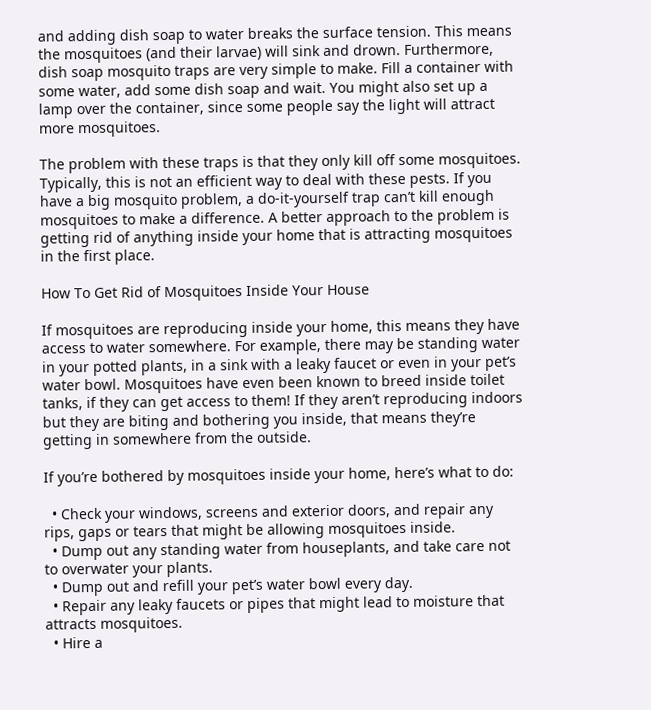and adding dish soap to water breaks the surface tension. This means the mosquitoes (and their larvae) will sink and drown. Furthermore, dish soap mosquito traps are very simple to make. Fill a container with some water, add some dish soap and wait. You might also set up a lamp over the container, since some people say the light will attract more mosquitoes.

The problem with these traps is that they only kill off some mosquitoes. Typically, this is not an efficient way to deal with these pests. If you have a big mosquito problem, a do-it-yourself trap can’t kill enough mosquitoes to make a difference. A better approach to the problem is getting rid of anything inside your home that is attracting mosquitoes in the first place.

How To Get Rid of Mosquitoes Inside Your House

If mosquitoes are reproducing inside your home, this means they have access to water somewhere. For example, there may be standing water in your potted plants, in a sink with a leaky faucet or even in your pet’s water bowl. Mosquitoes have even been known to breed inside toilet tanks, if they can get access to them! If they aren’t reproducing indoors but they are biting and bothering you inside, that means they’re getting in somewhere from the outside.

If you’re bothered by mosquitoes inside your home, here’s what to do:

  • Check your windows, screens and exterior doors, and repair any rips, gaps or tears that might be allowing mosquitoes inside.
  • Dump out any standing water from houseplants, and take care not to overwater your plants.
  • Dump out and refill your pet’s water bowl every day.
  • Repair any leaky faucets or pipes that might lead to moisture that attracts mosquitoes.
  • Hire a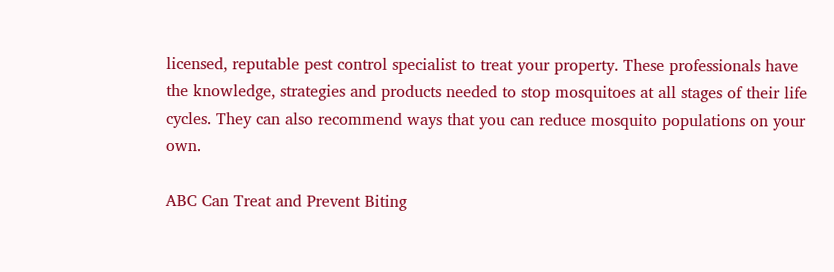licensed, reputable pest control specialist to treat your property. These professionals have the knowledge, strategies and products needed to stop mosquitoes at all stages of their life cycles. They can also recommend ways that you can reduce mosquito populations on your own.

ABC Can Treat and Prevent Biting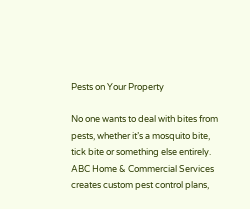Pests on Your Property

No one wants to deal with bites from pests, whether it’s a mosquito bite, tick bite or something else entirely. ABC Home & Commercial Services creates custom pest control plans,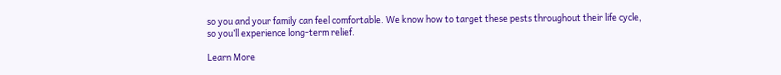so you and your family can feel comfortable. We know how to target these pests throughout their life cycle, so you’ll experience long-term relief.

Learn More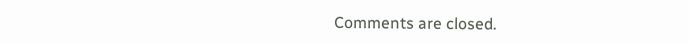Comments are closed.